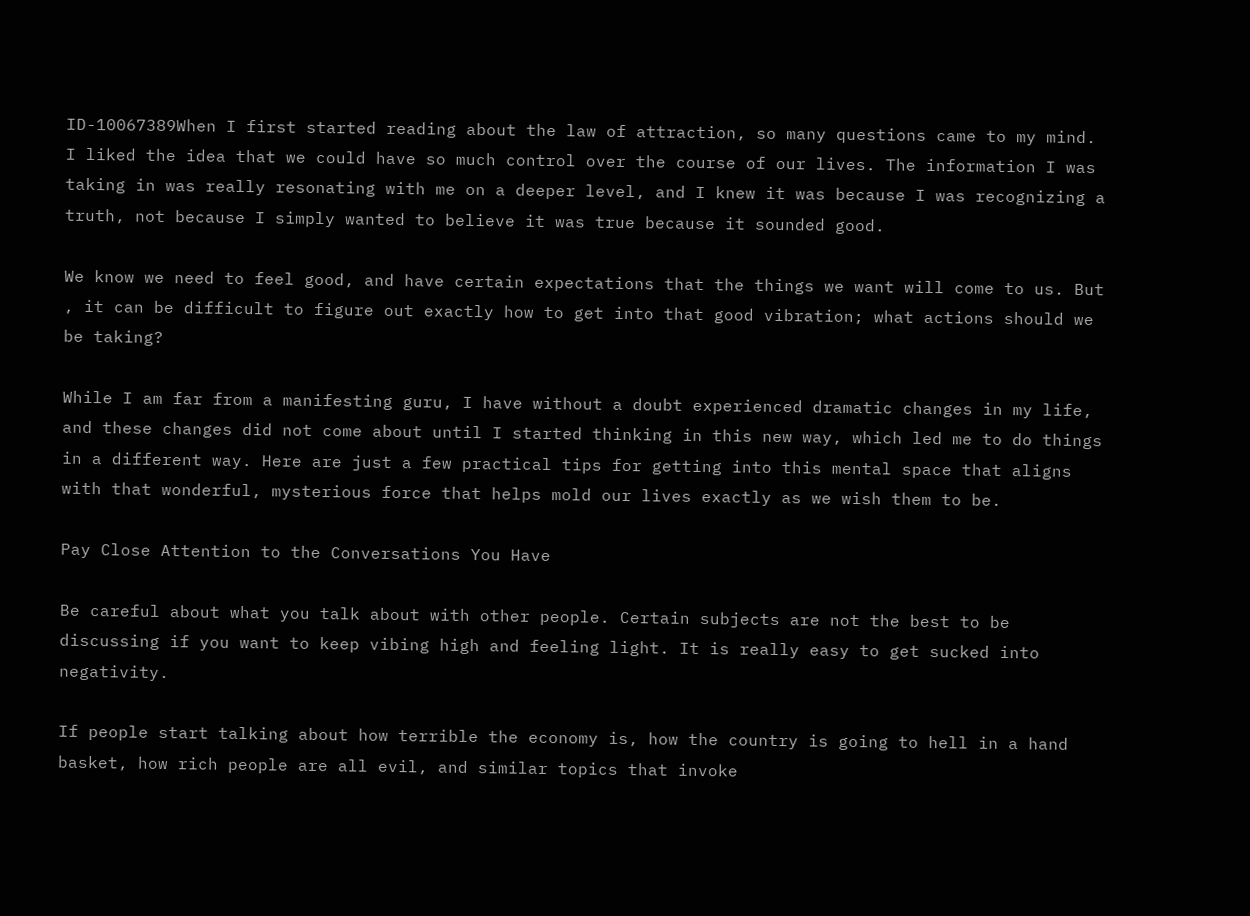ID-10067389When I first started reading about the law of attraction, so many questions came to my mind. I liked the idea that we could have so much control over the course of our lives. The information I was taking in was really resonating with me on a deeper level, and I knew it was because I was recognizing a truth, not because I simply wanted to believe it was true because it sounded good.

We know we need to feel good, and have certain expectations that the things we want will come to us. But , it can be difficult to figure out exactly how to get into that good vibration; what actions should we be taking?

While I am far from a manifesting guru, I have without a doubt experienced dramatic changes in my life, and these changes did not come about until I started thinking in this new way, which led me to do things in a different way. Here are just a few practical tips for getting into this mental space that aligns with that wonderful, mysterious force that helps mold our lives exactly as we wish them to be.

Pay Close Attention to the Conversations You Have

Be careful about what you talk about with other people. Certain subjects are not the best to be discussing if you want to keep vibing high and feeling light. It is really easy to get sucked into negativity.

If people start talking about how terrible the economy is, how the country is going to hell in a hand basket, how rich people are all evil, and similar topics that invoke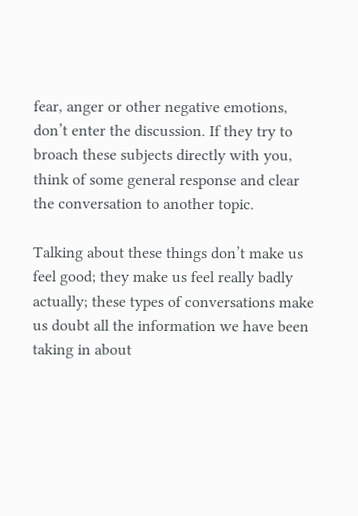fear, anger or other negative emotions, don’t enter the discussion. If they try to broach these subjects directly with you, think of some general response and clear the conversation to another topic.

Talking about these things don’t make us feel good; they make us feel really badly actually; these types of conversations make us doubt all the information we have been taking in about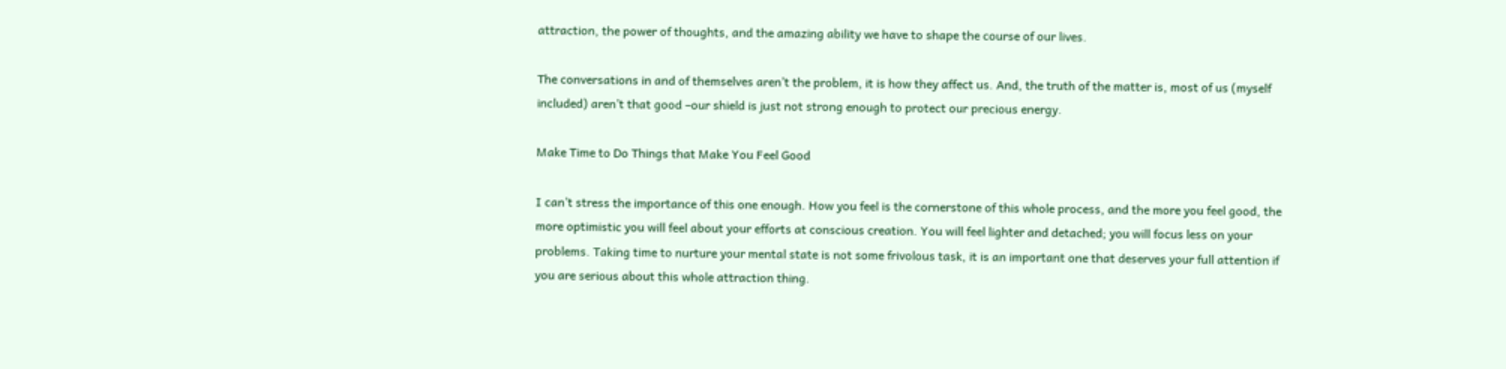attraction, the power of thoughts, and the amazing ability we have to shape the course of our lives.

The conversations in and of themselves aren’t the problem, it is how they affect us. And, the truth of the matter is, most of us (myself included) aren’t that good –our shield is just not strong enough to protect our precious energy.

Make Time to Do Things that Make You Feel Good

I can’t stress the importance of this one enough. How you feel is the cornerstone of this whole process, and the more you feel good, the more optimistic you will feel about your efforts at conscious creation. You will feel lighter and detached; you will focus less on your problems. Taking time to nurture your mental state is not some frivolous task, it is an important one that deserves your full attention if you are serious about this whole attraction thing.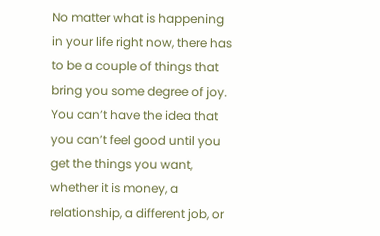No matter what is happening in your life right now, there has to be a couple of things that bring you some degree of joy. You can’t have the idea that you can’t feel good until you get the things you want, whether it is money, a relationship, a different job, or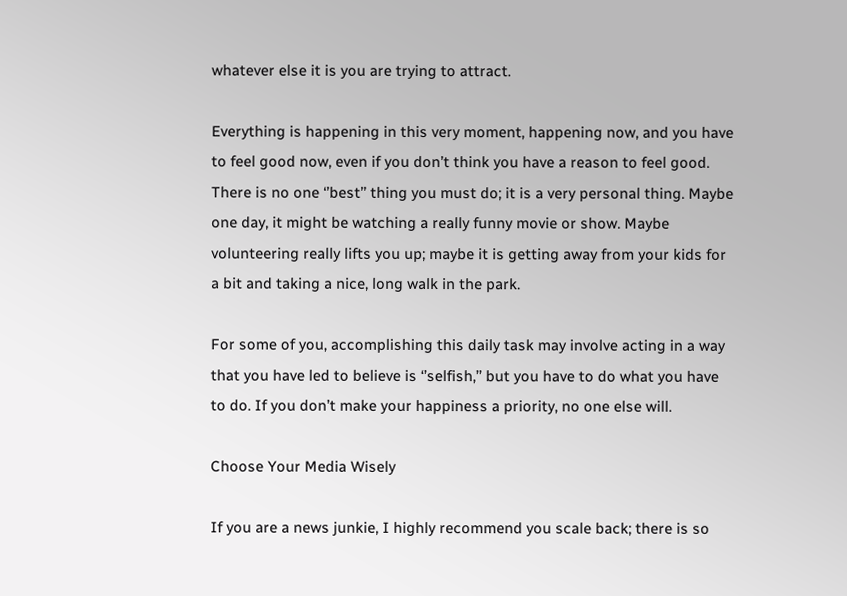whatever else it is you are trying to attract.

Everything is happening in this very moment, happening now, and you have to feel good now, even if you don’t think you have a reason to feel good. There is no one ‘’best’’ thing you must do; it is a very personal thing. Maybe one day, it might be watching a really funny movie or show. Maybe volunteering really lifts you up; maybe it is getting away from your kids for a bit and taking a nice, long walk in the park.

For some of you, accomplishing this daily task may involve acting in a way that you have led to believe is ‘’selfish,’’ but you have to do what you have to do. If you don’t make your happiness a priority, no one else will.

Choose Your Media Wisely

If you are a news junkie, I highly recommend you scale back; there is so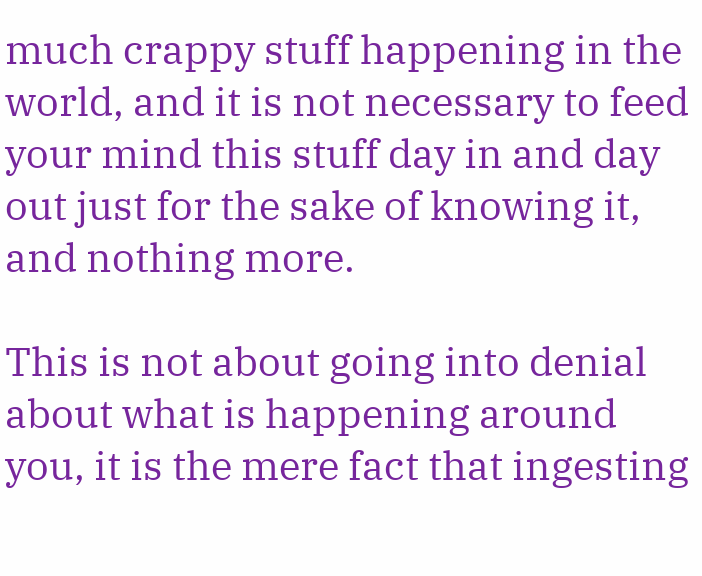much crappy stuff happening in the world, and it is not necessary to feed your mind this stuff day in and day out just for the sake of knowing it, and nothing more.

This is not about going into denial about what is happening around you, it is the mere fact that ingesting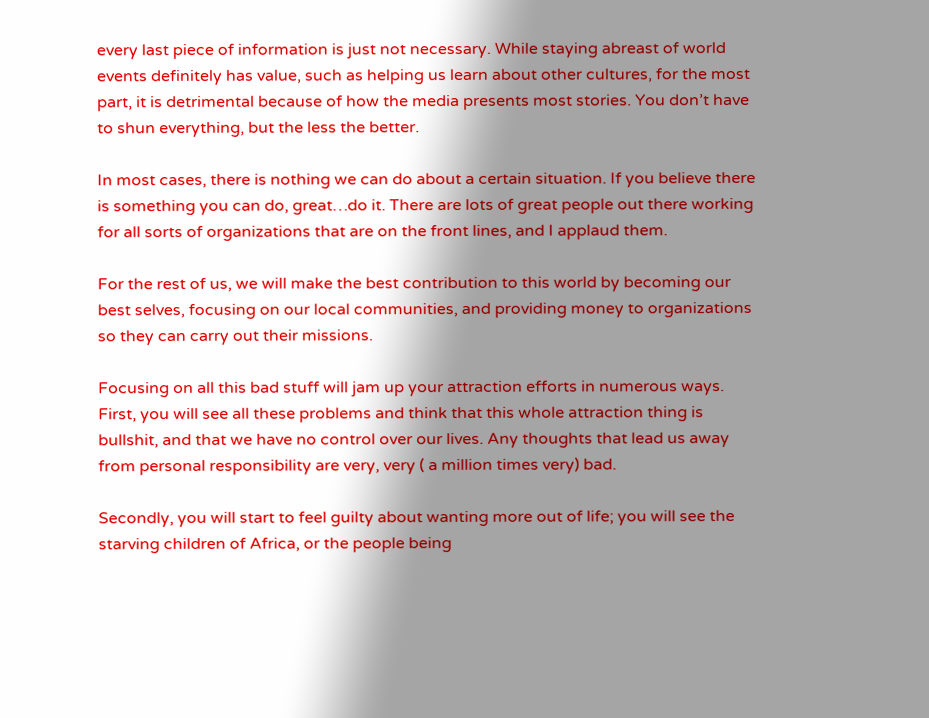every last piece of information is just not necessary. While staying abreast of world events definitely has value, such as helping us learn about other cultures, for the most part, it is detrimental because of how the media presents most stories. You don’t have to shun everything, but the less the better.

In most cases, there is nothing we can do about a certain situation. If you believe there is something you can do, great…do it. There are lots of great people out there working for all sorts of organizations that are on the front lines, and I applaud them.

For the rest of us, we will make the best contribution to this world by becoming our best selves, focusing on our local communities, and providing money to organizations so they can carry out their missions.

Focusing on all this bad stuff will jam up your attraction efforts in numerous ways. First, you will see all these problems and think that this whole attraction thing is bullshit, and that we have no control over our lives. Any thoughts that lead us away from personal responsibility are very, very ( a million times very) bad.

Secondly, you will start to feel guilty about wanting more out of life; you will see the starving children of Africa, or the people being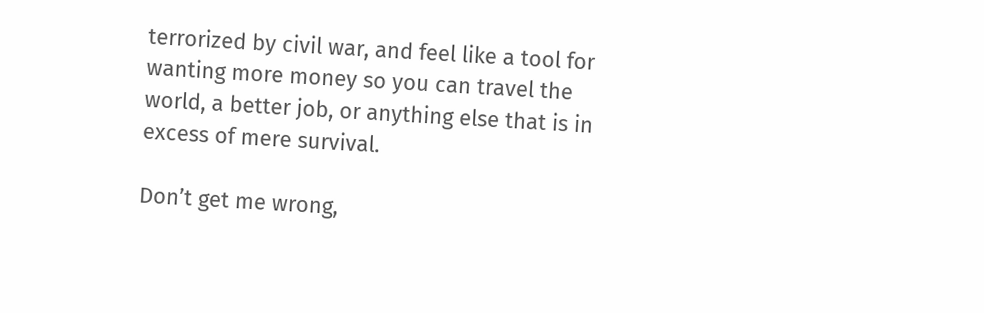terrorized by civil war, and feel like a tool for wanting more money so you can travel the world, a better job, or anything else that is in excess of mere survival.

Don’t get me wrong,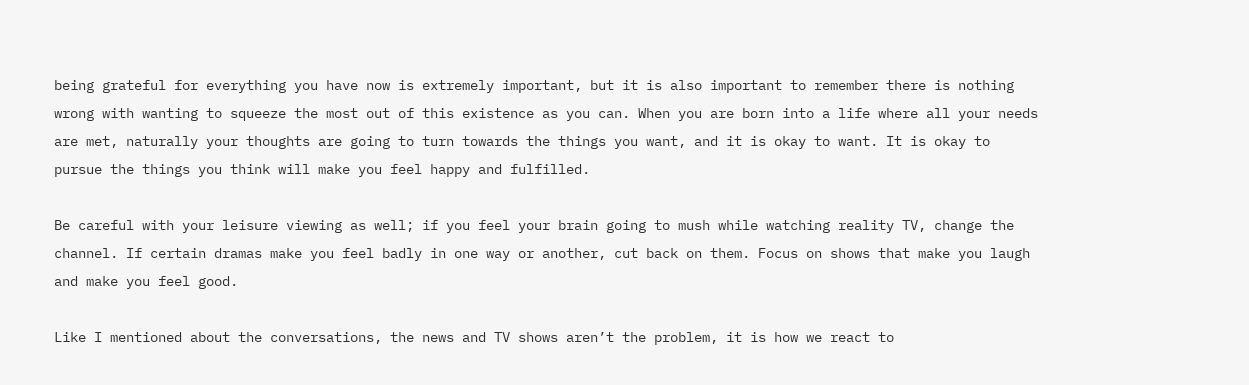being grateful for everything you have now is extremely important, but it is also important to remember there is nothing wrong with wanting to squeeze the most out of this existence as you can. When you are born into a life where all your needs are met, naturally your thoughts are going to turn towards the things you want, and it is okay to want. It is okay to pursue the things you think will make you feel happy and fulfilled.

Be careful with your leisure viewing as well; if you feel your brain going to mush while watching reality TV, change the channel. If certain dramas make you feel badly in one way or another, cut back on them. Focus on shows that make you laugh and make you feel good.

Like I mentioned about the conversations, the news and TV shows aren’t the problem, it is how we react to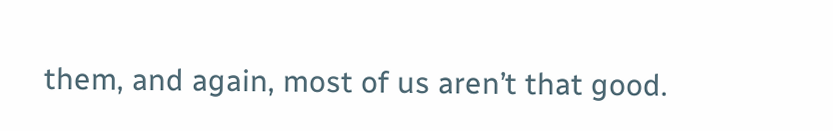them, and again, most of us aren’t that good.